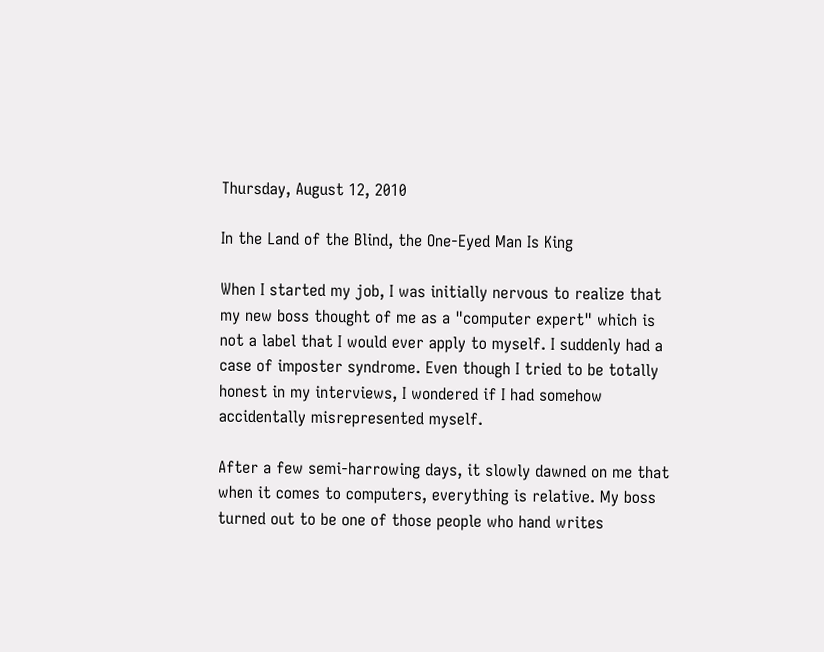Thursday, August 12, 2010

In the Land of the Blind, the One-Eyed Man Is King

When I started my job, I was initially nervous to realize that my new boss thought of me as a "computer expert" which is not a label that I would ever apply to myself. I suddenly had a case of imposter syndrome. Even though I tried to be totally honest in my interviews, I wondered if I had somehow accidentally misrepresented myself.

After a few semi-harrowing days, it slowly dawned on me that when it comes to computers, everything is relative. My boss turned out to be one of those people who hand writes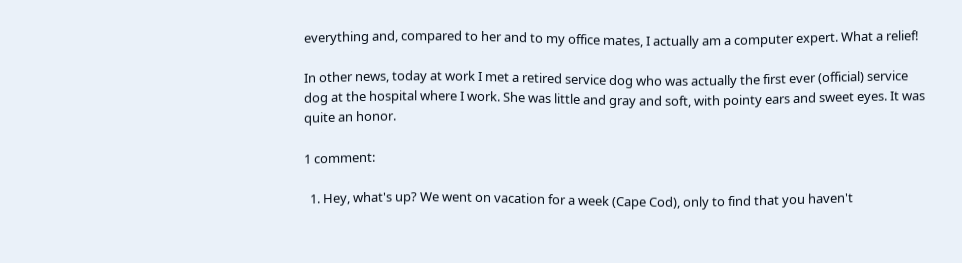everything and, compared to her and to my office mates, I actually am a computer expert. What a relief!

In other news, today at work I met a retired service dog who was actually the first ever (official) service dog at the hospital where I work. She was little and gray and soft, with pointy ears and sweet eyes. It was quite an honor.

1 comment:

  1. Hey, what's up? We went on vacation for a week (Cape Cod), only to find that you haven't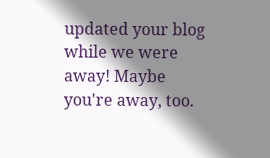updated your blog while we were away! Maybe you're away, too.